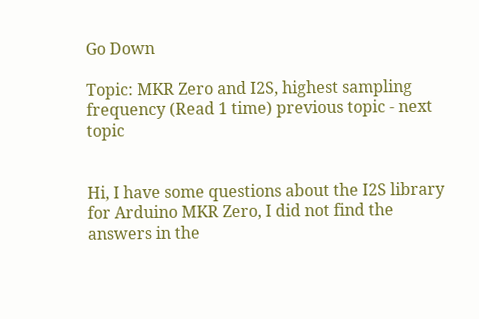Go Down

Topic: MKR Zero and I2S, highest sampling frequency (Read 1 time) previous topic - next topic


Hi, I have some questions about the I2S library for Arduino MKR Zero, I did not find the answers in the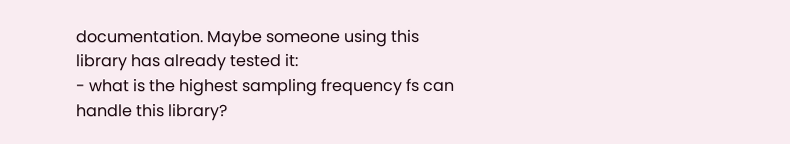documentation. Maybe someone using this library has already tested it:
- what is the highest sampling frequency fs can handle this library?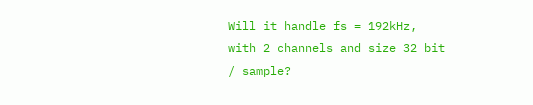Will it handle fs = 192kHz, with 2 channels and size 32 bit / sample?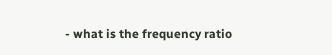- what is the frequency ratio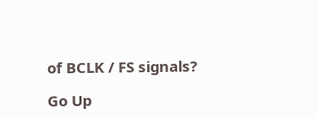of BCLK / FS signals?

Go Up